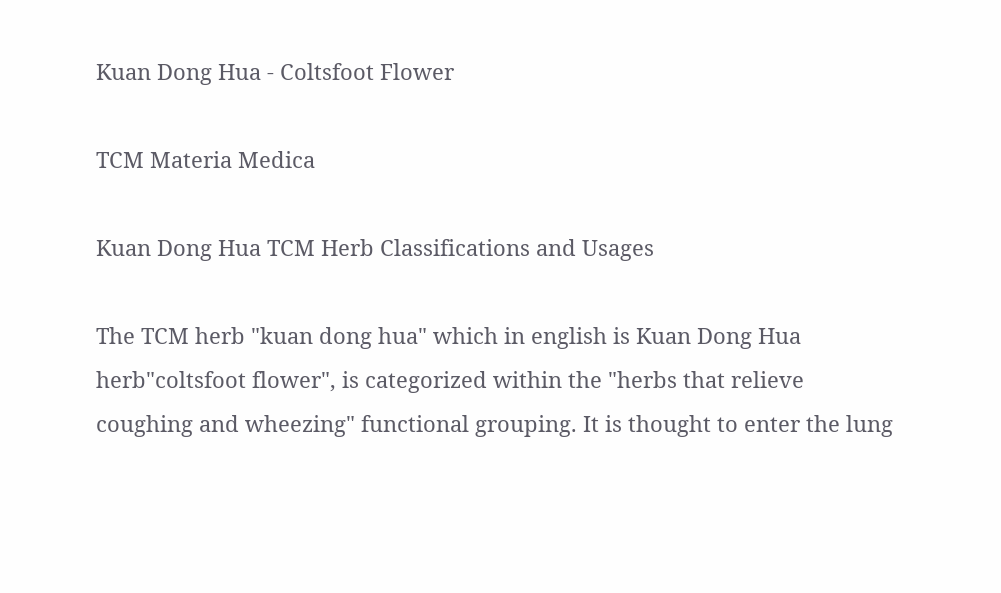Kuan Dong Hua - Coltsfoot Flower

TCM Materia Medica

Kuan Dong Hua TCM Herb Classifications and Usages

The TCM herb "kuan dong hua" which in english is Kuan Dong Hua herb"coltsfoot flower", is categorized within the "herbs that relieve coughing and wheezing" functional grouping. It is thought to enter the lung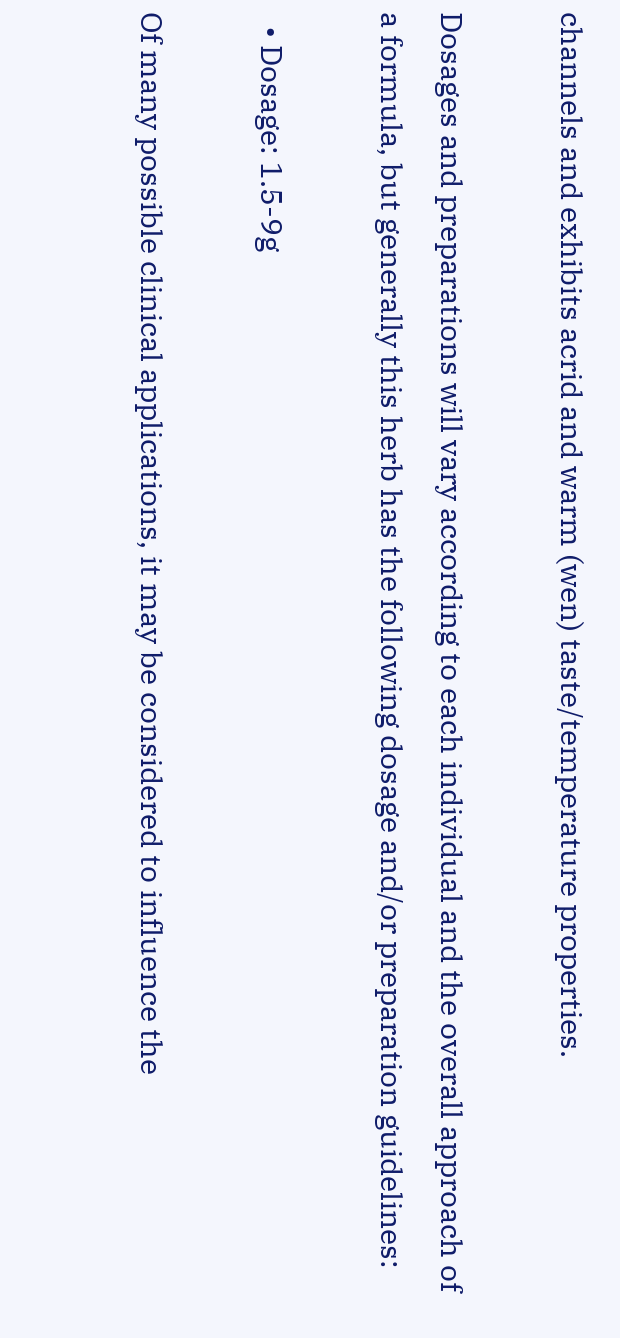channels and exhibits acrid and warm (wen) taste/temperature properties.

Dosages and preparations will vary according to each individual and the overall approach of a formula, but generally this herb has the following dosage and/or preparation guidelines:

  • Dosage: 1.5-9g

Of many possible clinical applications, it may be considered to influence the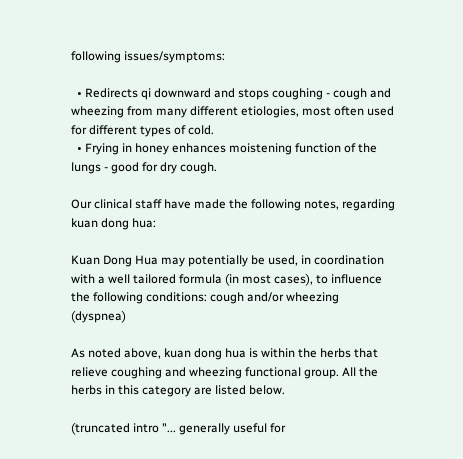following issues/symptoms:

  • Redirects qi downward and stops coughing - cough and wheezing from many different etiologies, most often used for different types of cold.
  • Frying in honey enhances moistening function of the lungs - good for dry cough.

Our clinical staff have made the following notes, regarding kuan dong hua:

Kuan Dong Hua may potentially be used, in coordination with a well tailored formula (in most cases), to influence the following conditions: cough and/or wheezing (dyspnea)

As noted above, kuan dong hua is within the herbs that relieve coughing and wheezing functional group. All the herbs in this category are listed below.

(truncated intro "... generally useful for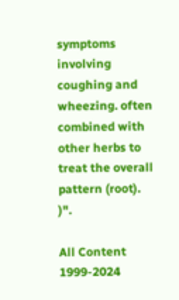symptoms involving coughing and wheezing. often combined with other herbs to treat the overall pattern (root). )".

All Content 1999-2024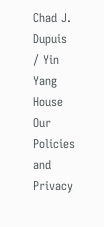Chad J. Dupuis / Yin Yang House
Our Policies and Privacy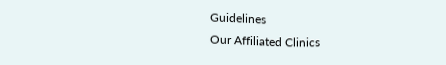Guidelines
Our Affiliated Clinics